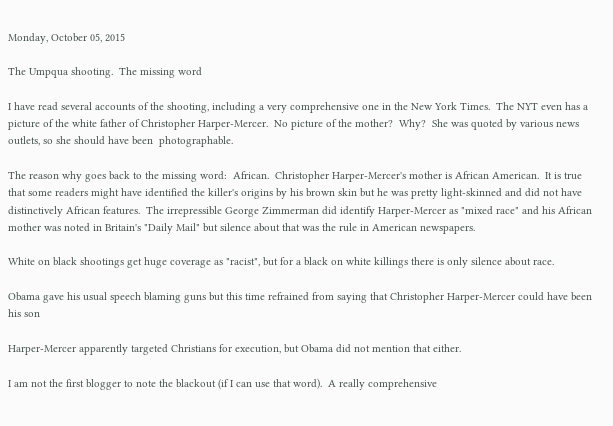Monday, October 05, 2015

The Umpqua shooting.  The missing word

I have read several accounts of the shooting, including a very comprehensive one in the New York Times.  The NYT even has a picture of the white father of Christopher Harper-Mercer.  No picture of the mother?  Why?  She was quoted by various news outlets, so she should have been  photographable.

The reason why goes back to the missing word:  African.  Christopher Harper-Mercer's mother is African American.  It is true that some readers might have identified the killer's origins by his brown skin but he was pretty light-skinned and did not have distinctively African features.  The irrepressible George Zimmerman did identify Harper-Mercer as "mixed race" and his African mother was noted in Britain's "Daily Mail" but silence about that was the rule in American newspapers.

White on black shootings get huge coverage as "racist", but for a black on white killings there is only silence about race.

Obama gave his usual speech blaming guns but this time refrained from saying that Christopher Harper-Mercer could have been his son

Harper-Mercer apparently targeted Christians for execution, but Obama did not mention that either.

I am not the first blogger to note the blackout (if I can use that word).  A really comprehensive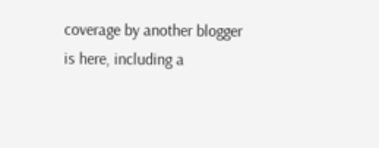coverage by another blogger is here, including a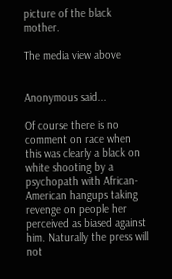picture of the black mother.

The media view above


Anonymous said...

Of course there is no comment on race when this was clearly a black on white shooting by a psychopath with African-American hangups taking revenge on people her perceived as biased against him. Naturally the press will not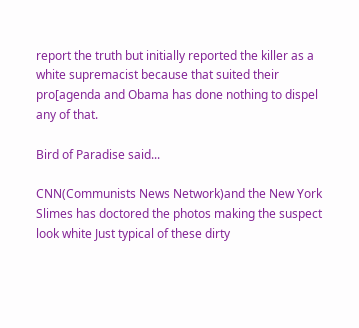report the truth but initially reported the killer as a white supremacist because that suited their pro[agenda and Obama has done nothing to dispel any of that.

Bird of Paradise said...

CNN(Communists News Network)and the New York Slimes has doctored the photos making the suspect look white Just typical of these dirty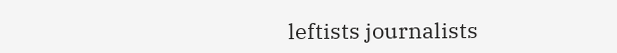leftists journalists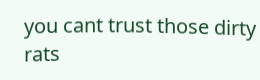you cant trust those dirty rats